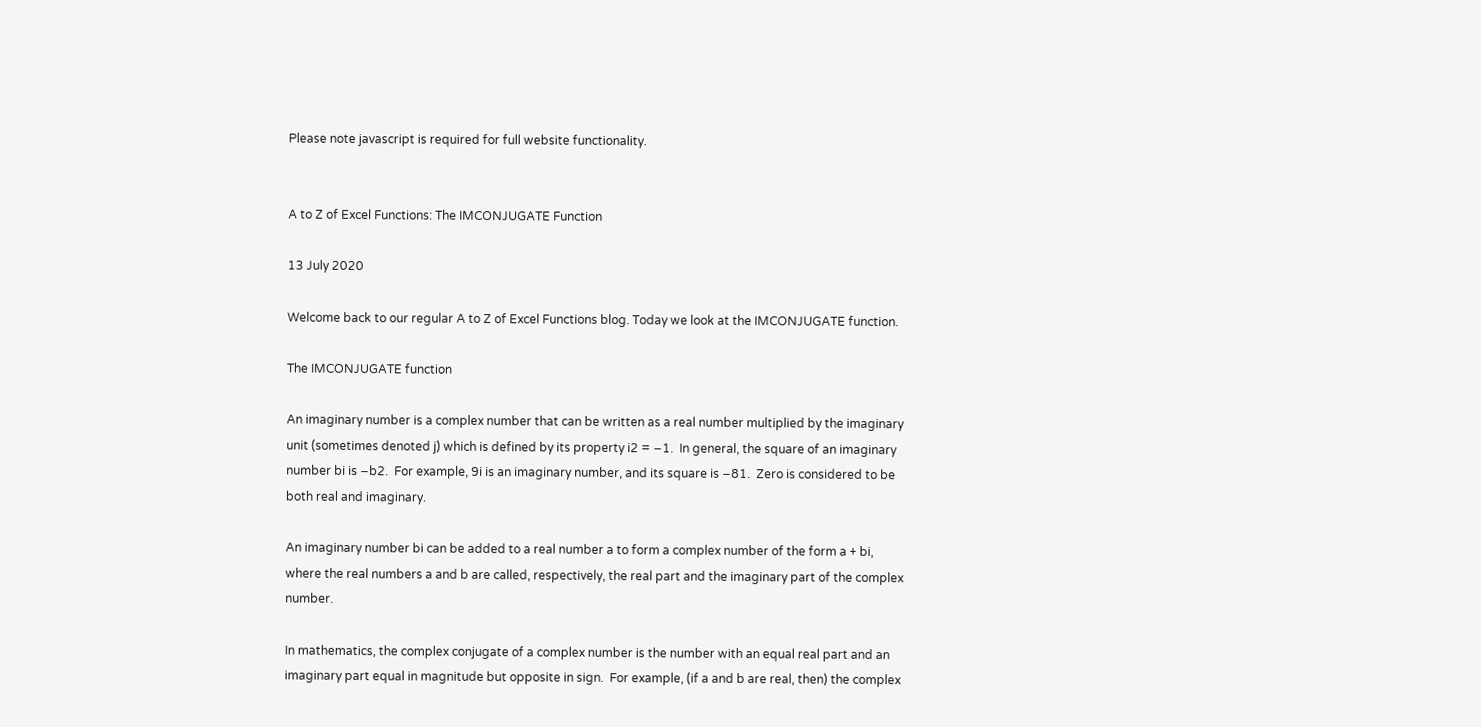Please note javascript is required for full website functionality.


A to Z of Excel Functions: The IMCONJUGATE Function

13 July 2020

Welcome back to our regular A to Z of Excel Functions blog. Today we look at the IMCONJUGATE function.

The IMCONJUGATE function

An imaginary number is a complex number that can be written as a real number multiplied by the imaginary unit (sometimes denoted j) which is defined by its property i2 = −1.  In general, the square of an imaginary number bi is −b2.  For example, 9i is an imaginary number, and its square is −81.  Zero is considered to be both real and imaginary.

An imaginary number bi can be added to a real number a to form a complex number of the form a + bi, where the real numbers a and b are called, respectively, the real part and the imaginary part of the complex number.

In mathematics, the complex conjugate of a complex number is the number with an equal real part and an imaginary part equal in magnitude but opposite in sign.  For example, (if a and b are real, then) the complex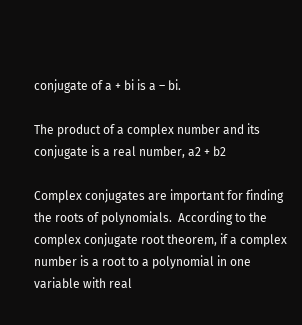conjugate of a + bi is a – bi.

The product of a complex number and its conjugate is a real number, a2 + b2

Complex conjugates are important for finding the roots of polynomials.  According to the complex conjugate root theorem, if a complex number is a root to a polynomial in one variable with real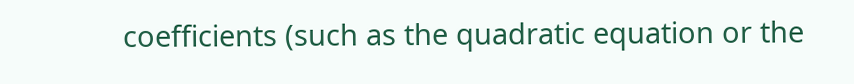coefficients (such as the quadratic equation or the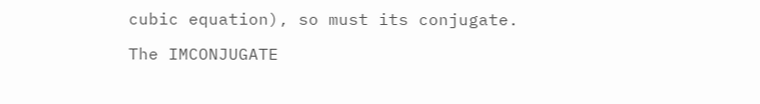cubic equation), so must its conjugate.

The IMCONJUGATE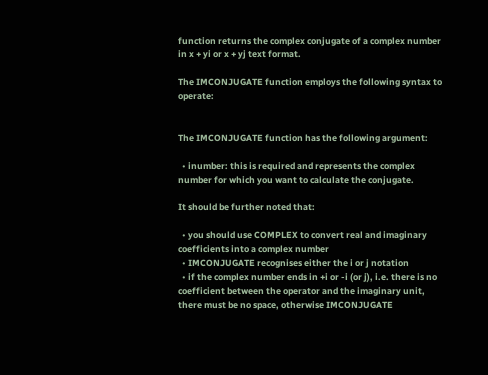function returns the complex conjugate of a complex number in x + yi or x + yj text format.

The IMCONJUGATE function employs the following syntax to operate:


The IMCONJUGATE function has the following argument:

  • inumber: this is required and represents the complex number for which you want to calculate the conjugate.

It should be further noted that:

  • you should use COMPLEX to convert real and imaginary coefficients into a complex number
  • IMCONJUGATE recognises either the i or j notation
  • if the complex number ends in +i or -i (or j), i.e. there is no coefficient between the operator and the imaginary unit, there must be no space, otherwise IMCONJUGATE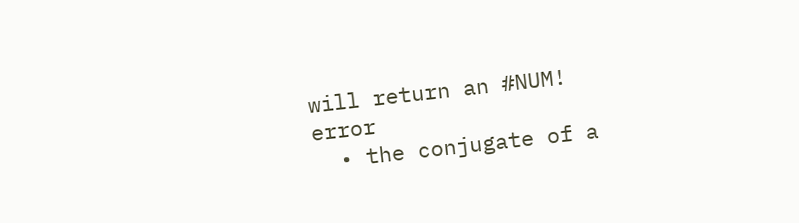will return an #NUM! error
  • the conjugate of a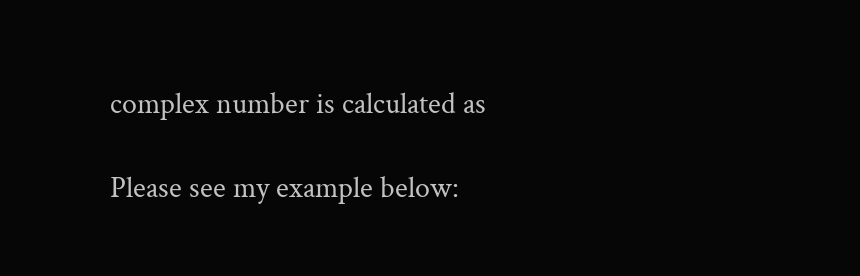complex number is calculated as

Please see my example below: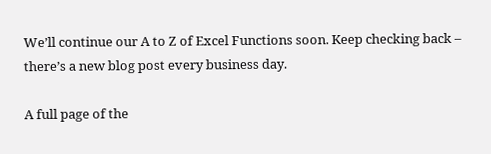We’ll continue our A to Z of Excel Functions soon. Keep checking back – there’s a new blog post every business day.

A full page of the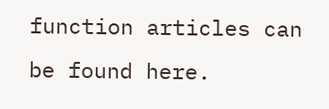function articles can be found here.